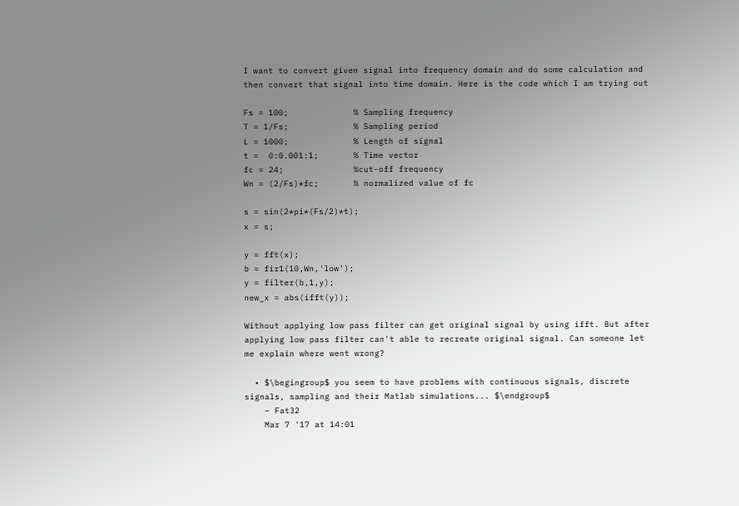I want to convert given signal into frequency domain and do some calculation and then convert that signal into time domain. Here is the code which I am trying out

Fs = 100;             % Sampling frequency
T = 1/Fs;             % Sampling period
L = 1000;             % Length of signal
t =  0:0.001:1;       % Time vector
fc = 24;              %cut-off frequency
Wn = (2/Fs)*fc;       % normalized value of fc

s = sin(2*pi*(Fs/2)*t);
x = s;

y = fft(x);
b = fir1(10,Wn,'low');
y = filter(b,1,y);
new_x = abs(ifft(y));

Without applying low pass filter can get original signal by using ifft. But after applying low pass filter can't able to recreate original signal. Can someone let me explain where went wrong?

  • $\begingroup$ you seem to have problems with continuous signals, discrete signals, sampling and their Matlab simulations... $\endgroup$
    – Fat32
    Mar 7 '17 at 14:01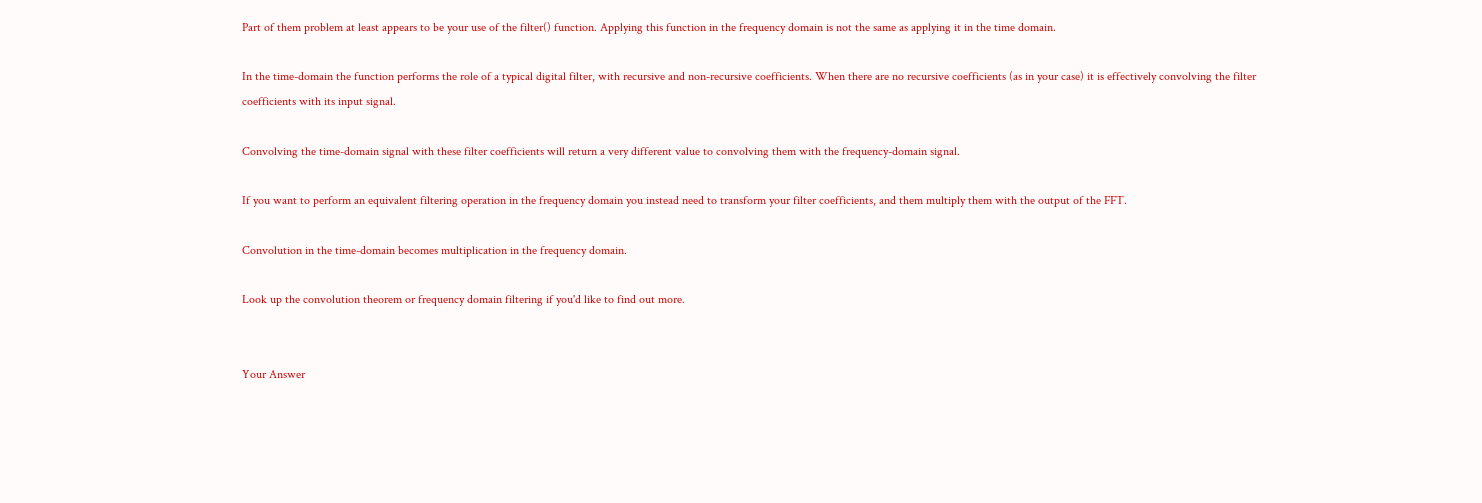Part of them problem at least appears to be your use of the filter() function. Applying this function in the frequency domain is not the same as applying it in the time domain.

In the time-domain the function performs the role of a typical digital filter, with recursive and non-recursive coefficients. When there are no recursive coefficients (as in your case) it is effectively convolving the filter coefficients with its input signal.

Convolving the time-domain signal with these filter coefficients will return a very different value to convolving them with the frequency-domain signal.

If you want to perform an equivalent filtering operation in the frequency domain you instead need to transform your filter coefficients, and them multiply them with the output of the FFT.

Convolution in the time-domain becomes multiplication in the frequency domain.

Look up the convolution theorem or frequency domain filtering if you'd like to find out more.


Your Answer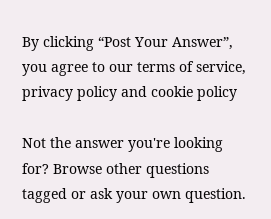By clicking “Post Your Answer”, you agree to our terms of service, privacy policy and cookie policy

Not the answer you're looking for? Browse other questions tagged or ask your own question.